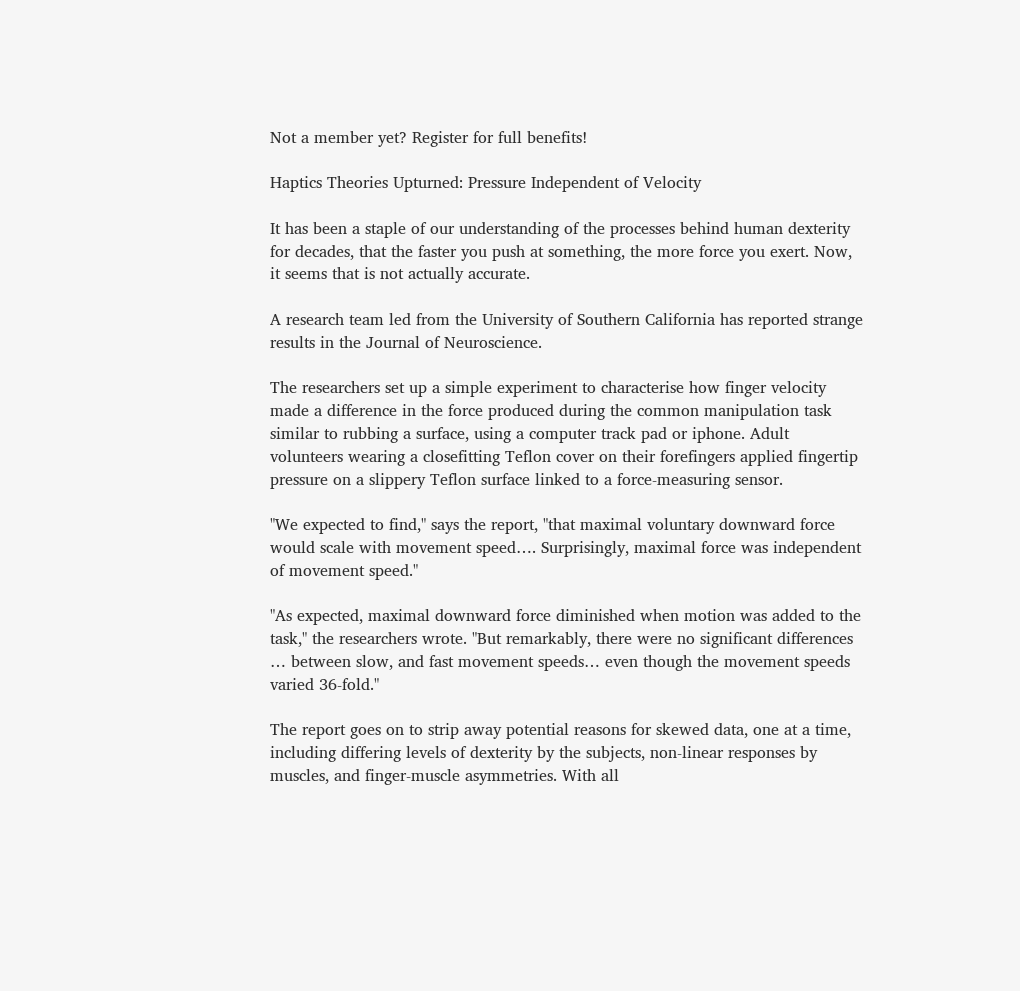Not a member yet? Register for full benefits!

Haptics Theories Upturned: Pressure Independent of Velocity

It has been a staple of our understanding of the processes behind human dexterity for decades, that the faster you push at something, the more force you exert. Now, it seems that is not actually accurate.

A research team led from the University of Southern California has reported strange results in the Journal of Neuroscience.

The researchers set up a simple experiment to characterise how finger velocity made a difference in the force produced during the common manipulation task similar to rubbing a surface, using a computer track pad or iphone. Adult volunteers wearing a closefitting Teflon cover on their forefingers applied fingertip pressure on a slippery Teflon surface linked to a force-measuring sensor.

"We expected to find," says the report, "that maximal voluntary downward force would scale with movement speed…. Surprisingly, maximal force was independent of movement speed."

"As expected, maximal downward force diminished when motion was added to the task," the researchers wrote. "But remarkably, there were no significant differences … between slow, and fast movement speeds… even though the movement speeds varied 36-fold."

The report goes on to strip away potential reasons for skewed data, one at a time, including differing levels of dexterity by the subjects, non-linear responses by muscles, and finger-muscle asymmetries. With all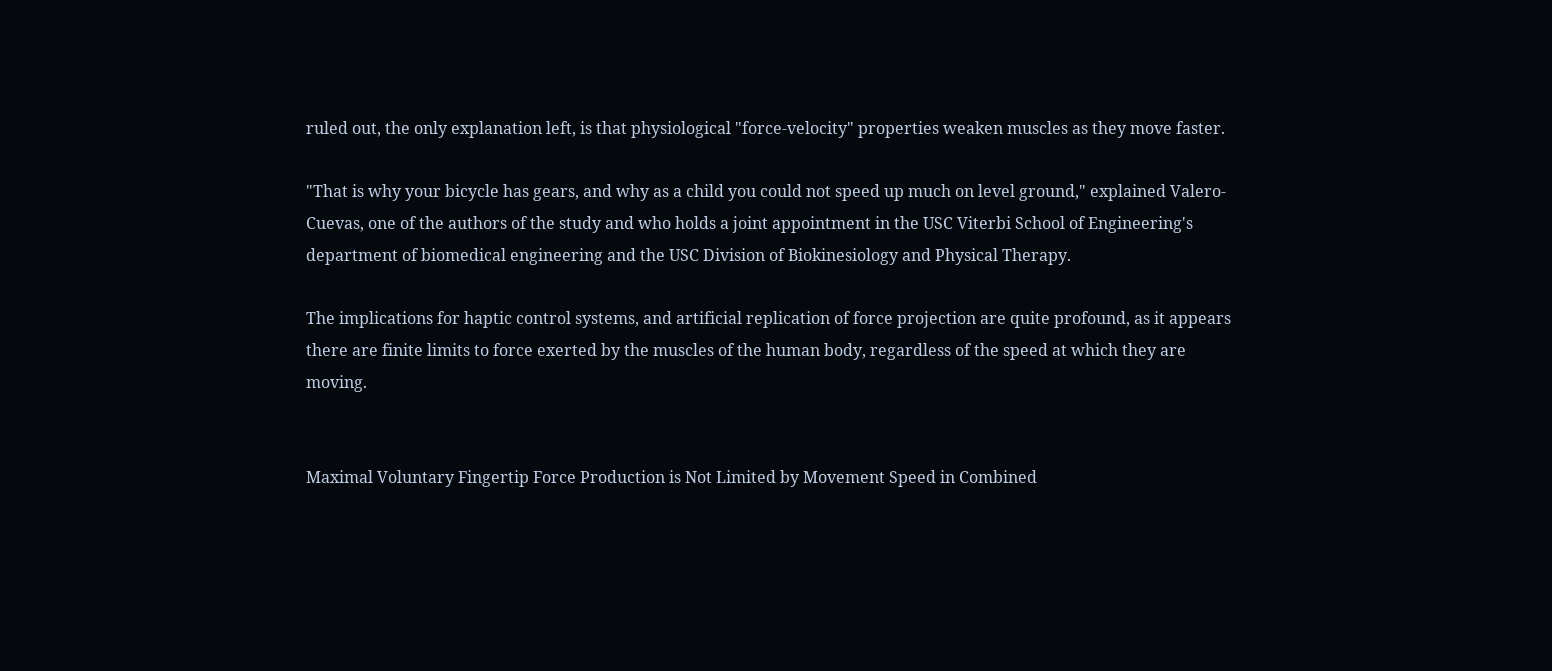ruled out, the only explanation left, is that physiological "force-velocity" properties weaken muscles as they move faster.

"That is why your bicycle has gears, and why as a child you could not speed up much on level ground," explained Valero-Cuevas, one of the authors of the study and who holds a joint appointment in the USC Viterbi School of Engineering's department of biomedical engineering and the USC Division of Biokinesiology and Physical Therapy.

The implications for haptic control systems, and artificial replication of force projection are quite profound, as it appears there are finite limits to force exerted by the muscles of the human body, regardless of the speed at which they are moving.


Maximal Voluntary Fingertip Force Production is Not Limited by Movement Speed in Combined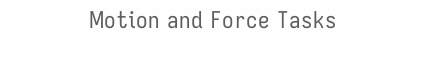Motion and Force Tasks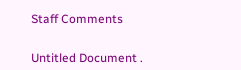Staff Comments


Untitled Document .